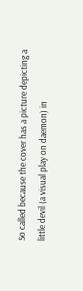So called because the cover has a picture depicting a little devil (a visual play on daemon) in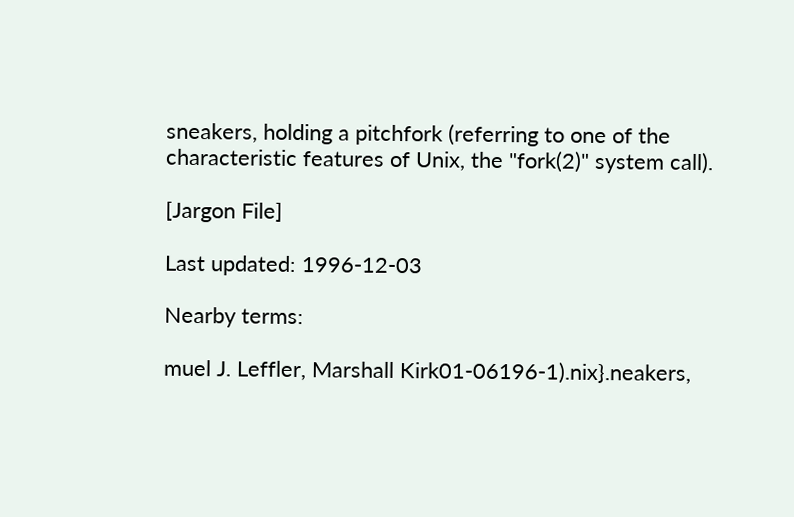sneakers, holding a pitchfork (referring to one of the characteristic features of Unix, the "fork(2)" system call).

[Jargon File]

Last updated: 1996-12-03

Nearby terms:

muel J. Leffler, Marshall Kirk01-06196-1).nix}.neakers,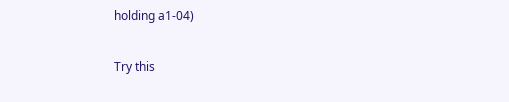holding a1-04)

Try this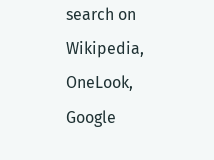search on Wikipedia, OneLook, Google